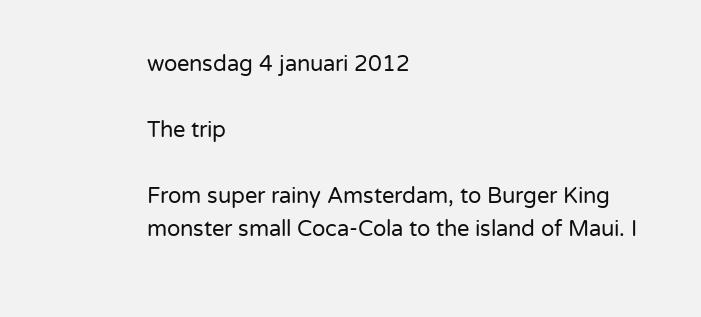woensdag 4 januari 2012

The trip

From super rainy Amsterdam, to Burger King monster small Coca-Cola to the island of Maui. I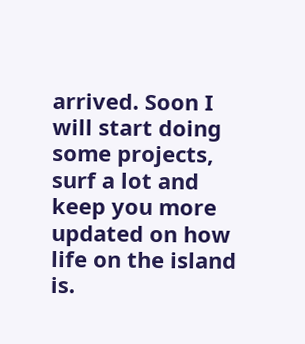arrived. Soon I will start doing some projects, surf a lot and keep you more updated on how life on the island is.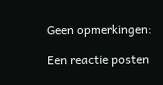Geen opmerkingen:

Een reactie posten